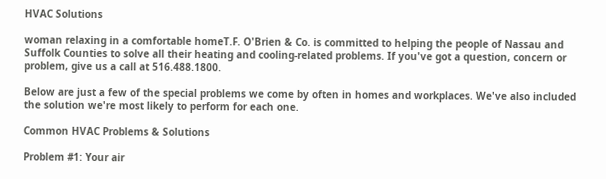HVAC Solutions

woman relaxing in a comfortable homeT.F. O'Brien & Co. is committed to helping the people of Nassau and Suffolk Counties to solve all their heating and cooling-related problems. If you've got a question, concern or problem, give us a call at 516.488.1800.

Below are just a few of the special problems we come by often in homes and workplaces. We've also included the solution we're most likely to perform for each one.

Common HVAC Problems & Solutions

Problem #1: Your air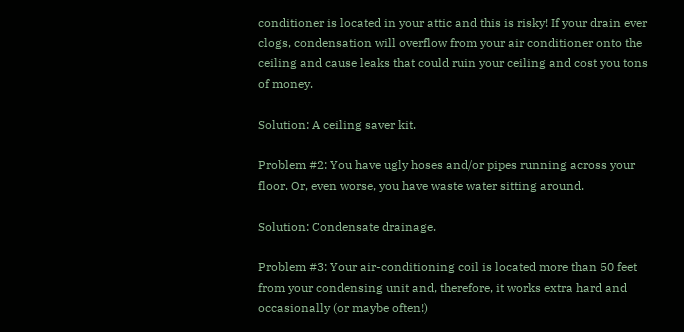conditioner is located in your attic and this is risky! If your drain ever clogs, condensation will overflow from your air conditioner onto the ceiling and cause leaks that could ruin your ceiling and cost you tons of money.

Solution: A ceiling saver kit.

Problem #2: You have ugly hoses and/or pipes running across your floor. Or, even worse, you have waste water sitting around.

Solution: Condensate drainage.

Problem #3: Your air-conditioning coil is located more than 50 feet from your condensing unit and, therefore, it works extra hard and occasionally (or maybe often!)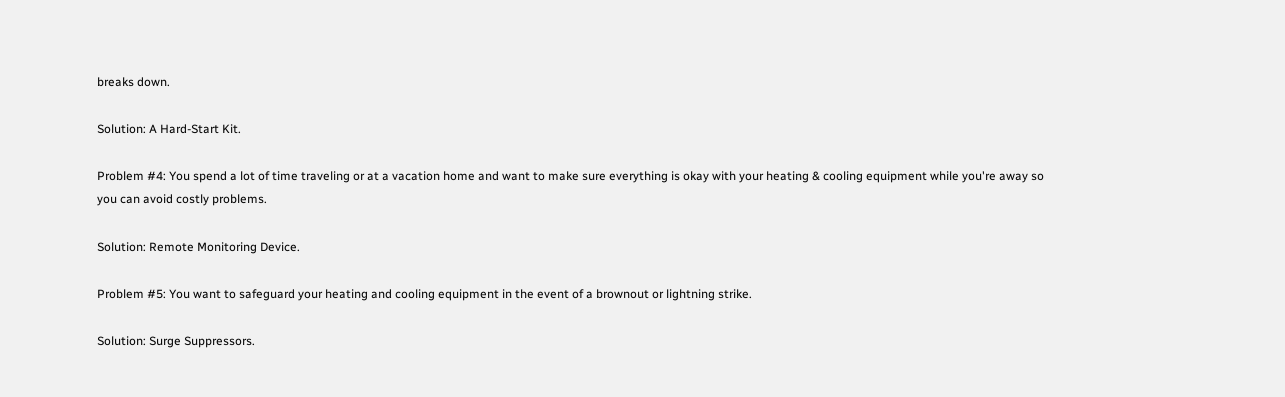breaks down.

Solution: A Hard-Start Kit.

Problem #4: You spend a lot of time traveling or at a vacation home and want to make sure everything is okay with your heating & cooling equipment while you're away so you can avoid costly problems.

Solution: Remote Monitoring Device.

Problem #5: You want to safeguard your heating and cooling equipment in the event of a brownout or lightning strike.

Solution: Surge Suppressors.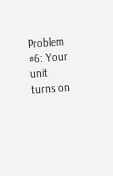Problem #6: Your unit turns on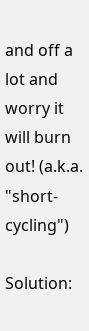and off a lot and worry it will burn out! (a.k.a. "short-cycling")

Solution: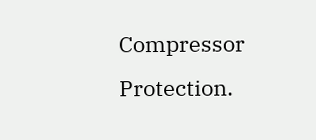Compressor Protection.